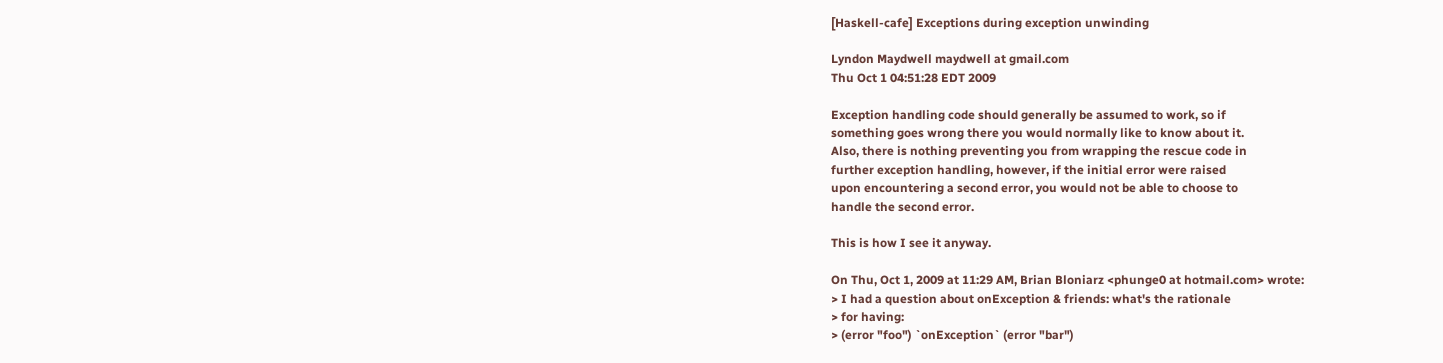[Haskell-cafe] Exceptions during exception unwinding

Lyndon Maydwell maydwell at gmail.com
Thu Oct 1 04:51:28 EDT 2009

Exception handling code should generally be assumed to work, so if
something goes wrong there you would normally like to know about it.
Also, there is nothing preventing you from wrapping the rescue code in
further exception handling, however, if the initial error were raised
upon encountering a second error, you would not be able to choose to
handle the second error.

This is how I see it anyway.

On Thu, Oct 1, 2009 at 11:29 AM, Brian Bloniarz <phunge0 at hotmail.com> wrote:
> I had a question about onException & friends: what's the rationale
> for having:
> (error "foo") `onException` (error "bar")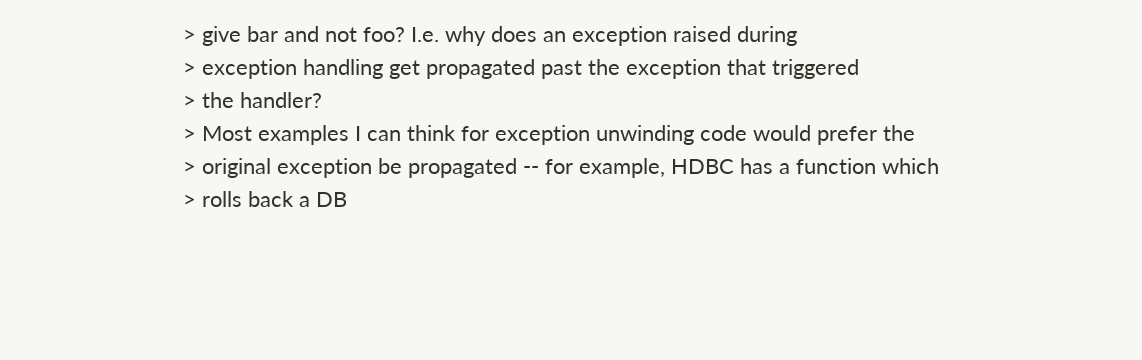> give bar and not foo? I.e. why does an exception raised during
> exception handling get propagated past the exception that triggered
> the handler?
> Most examples I can think for exception unwinding code would prefer the
> original exception be propagated -- for example, HDBC has a function which
> rolls back a DB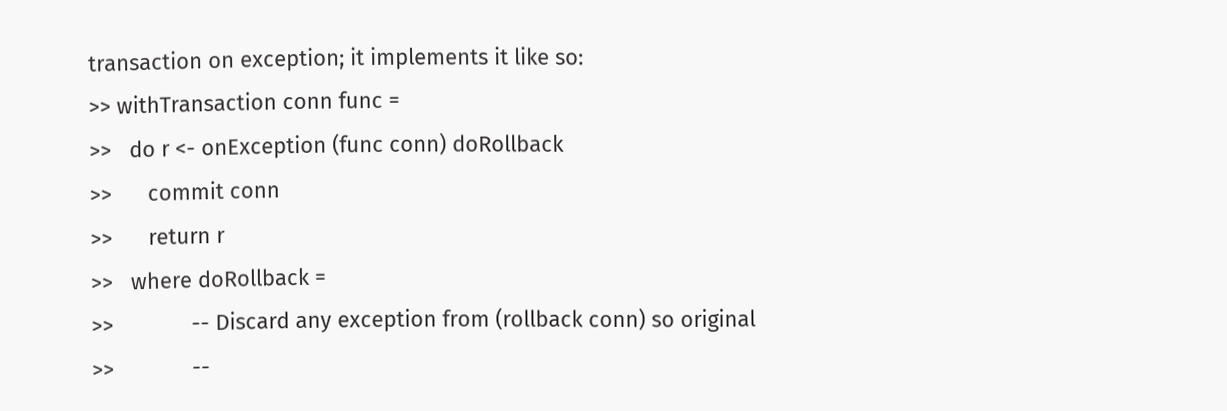transaction on exception; it implements it like so:
>> withTransaction conn func =
>>   do r <- onException (func conn) doRollback
>>      commit conn
>>      return r
>>   where doRollback =
>>             -- Discard any exception from (rollback conn) so original
>>             --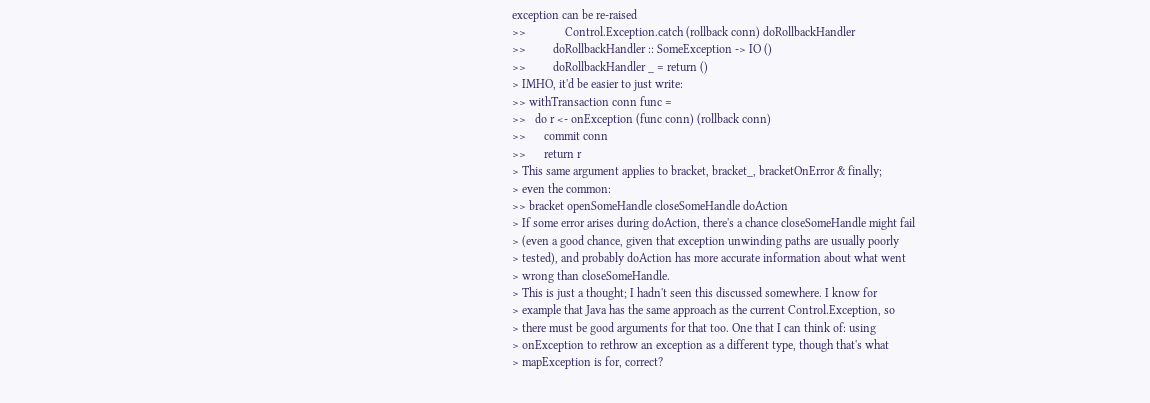exception can be re-raised
>>             Control.Exception.catch (rollback conn) doRollbackHandler
>>         doRollbackHandler :: SomeException -> IO ()
>>         doRollbackHandler _ = return ()
> IMHO, it'd be easier to just write:
>> withTransaction conn func =
>>   do r <- onException (func conn) (rollback conn)
>>      commit conn
>>      return r
> This same argument applies to bracket, bracket_, bracketOnError & finally;
> even the common:
>> bracket openSomeHandle closeSomeHandle doAction
> If some error arises during doAction, there's a chance closeSomeHandle might fail
> (even a good chance, given that exception unwinding paths are usually poorly
> tested), and probably doAction has more accurate information about what went
> wrong than closeSomeHandle.
> This is just a thought; I hadn't seen this discussed somewhere. I know for
> example that Java has the same approach as the current Control.Exception, so
> there must be good arguments for that too. One that I can think of: using
> onException to rethrow an exception as a different type, though that's what
> mapException is for, correct?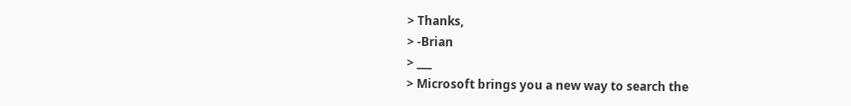> Thanks,
> -Brian
> ___
> Microsoft brings you a new way to search the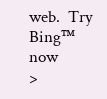web.  Try  Bing™ now
>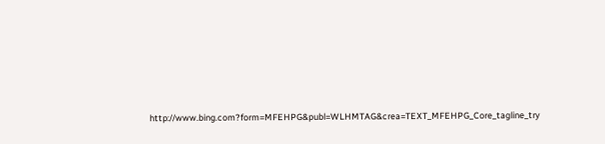http://www.bing.com?form=MFEHPG&publ=WLHMTAG&crea=TEXT_MFEHPG_Core_tagline_try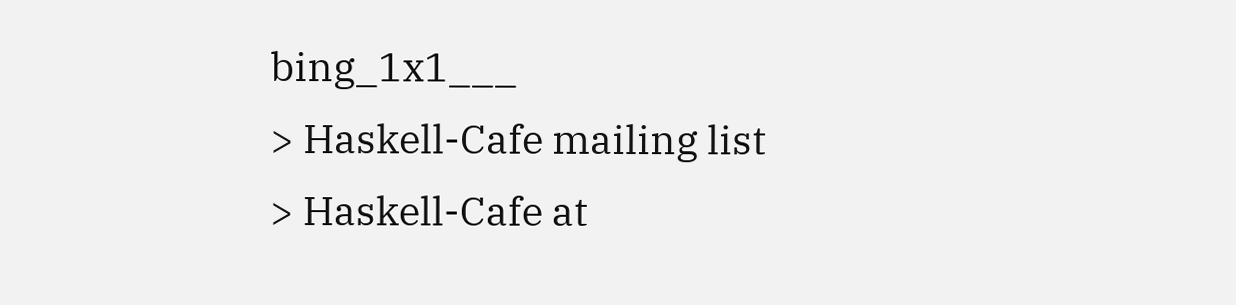bing_1x1___
> Haskell-Cafe mailing list
> Haskell-Cafe at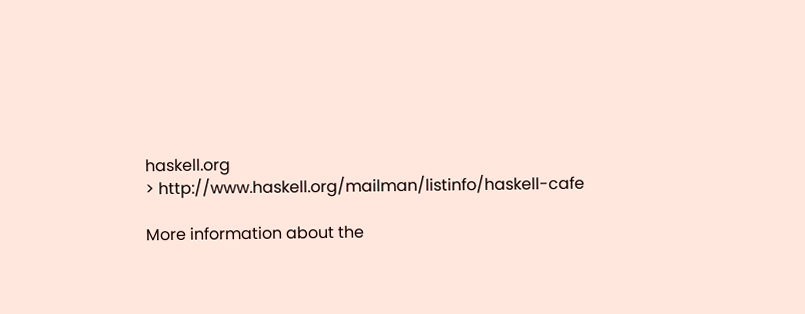haskell.org
> http://www.haskell.org/mailman/listinfo/haskell-cafe

More information about the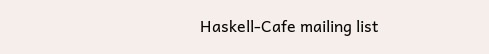Haskell-Cafe mailing list